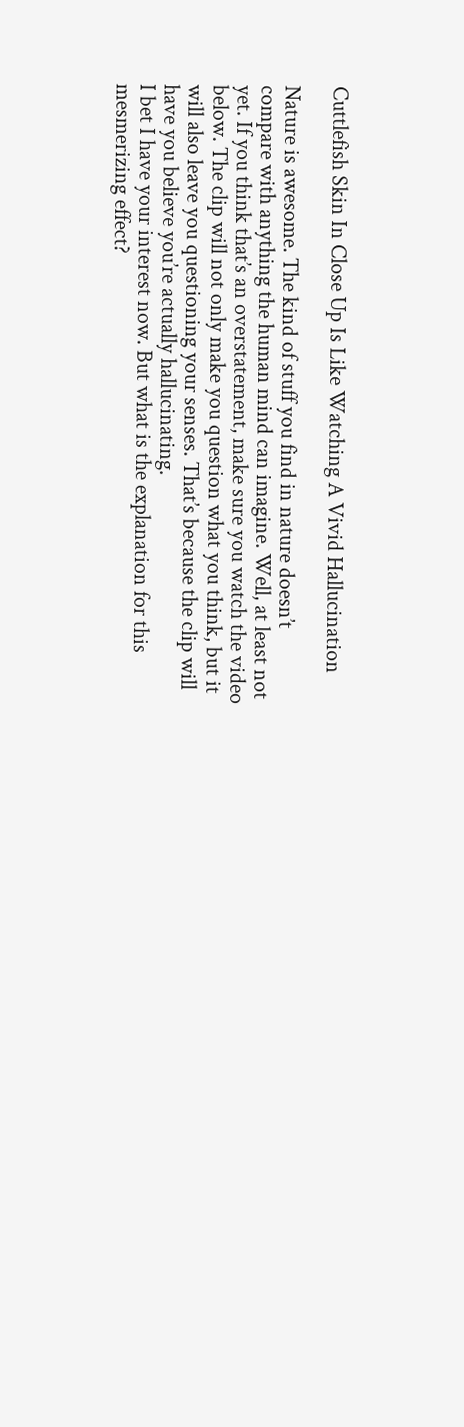Cuttlefish Skin In Close Up Is Like Watching A Vivid Hallucination

Nature is awesome. The kind of stuff you find in nature doesn’t compare with anything the human mind can imagine. Well, at least not yet. If you think that’s an overstatement, make sure you watch the video below. The clip will not only make you question what you think, but it will also leave you questioning your senses. That’s because the clip will have you believe you’re actually hallucinating.
I bet I have your interest now. But what is the explanation for this mesmerizing effect?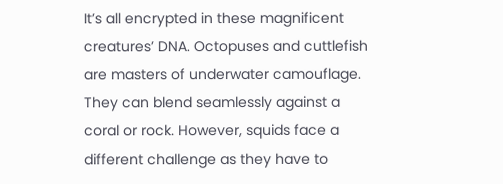It’s all encrypted in these magnificent creatures’ DNA. Octopuses and cuttlefish are masters of underwater camouflage. They can blend seamlessly against a coral or rock. However, squids face a different challenge as they have to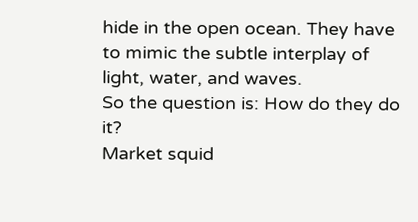hide in the open ocean. They have to mimic the subtle interplay of light, water, and waves.
So the question is: How do they do it?
Market squid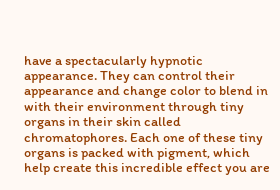have a spectacularly hypnotic appearance. They can control their appearance and change color to blend in with their environment through tiny organs in their skin called chromatophores. Each one of these tiny organs is packed with pigment, which help create this incredible effect you are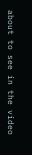about to see in the video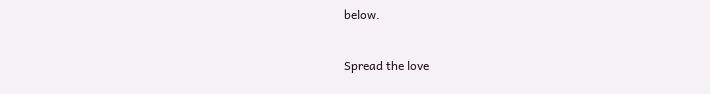below.

Spread the love